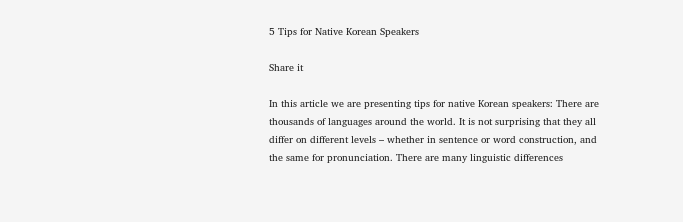5 Tips for Native Korean Speakers

Share it

In this article we are presenting tips for native Korean speakers: There are thousands of languages around the world. It is not surprising that they all differ on different levels – whether in sentence or word construction, and the same for pronunciation. There are many linguistic differences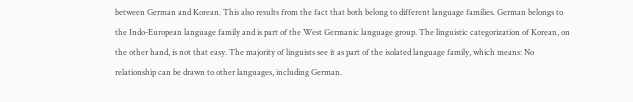between German and Korean. This also results from the fact that both belong to different language families. German belongs to the Indo-European language family and is part of the West Germanic language group. The linguistic categorization of Korean, on the other hand, is not that easy. The majority of linguists see it as part of the isolated language family, which means: No relationship can be drawn to other languages, including German.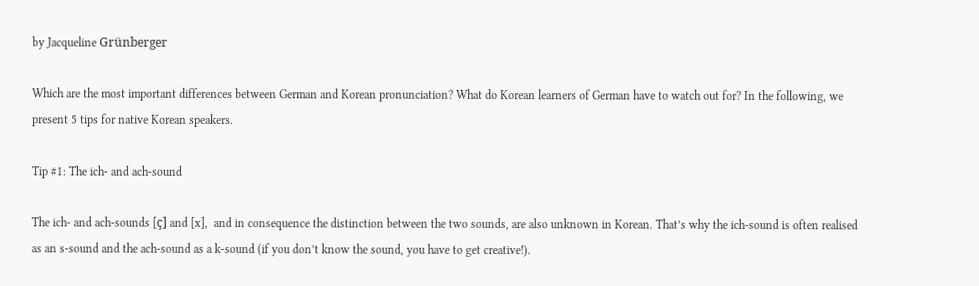by Jacqueline Grünberger

Which are the most important differences between German and Korean pronunciation? What do Korean learners of German have to watch out for? In the following, we present 5 tips for native Korean speakers.

Tip #1: The ich- and ach-sound

The ich- and ach-sounds [ç] and [x],  and in consequence the distinction between the two sounds, are also unknown in Korean. That’s why the ich-sound is often realised as an s-sound and the ach-sound as a k-sound (if you don’t know the sound, you have to get creative!).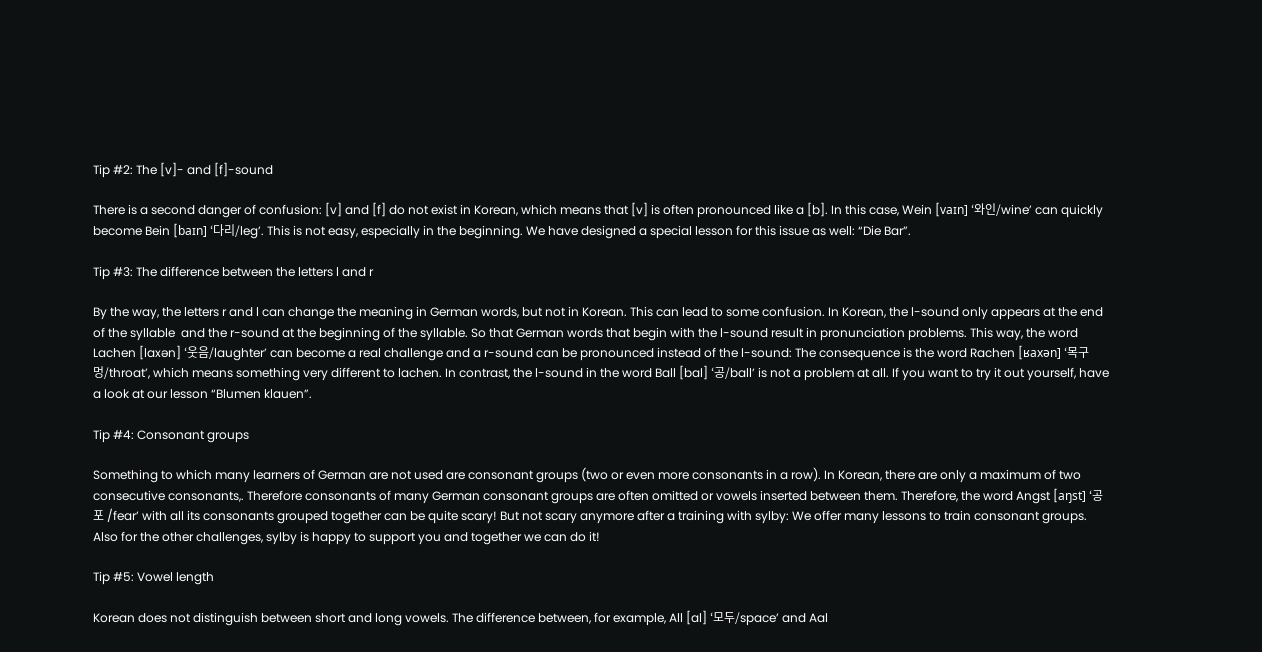Tip #2: The [v]- and [f]-sound

There is a second danger of confusion: [v] and [f] do not exist in Korean, which means that [v] is often pronounced like a [b]. In this case, Wein [vaɪn] ‘와인/wine’ can quickly become Bein [baɪn] ‘다리/leg’. This is not easy, especially in the beginning. We have designed a special lesson for this issue as well: “Die Bar”.

Tip #3: The difference between the letters l and r

By the way, the letters r and l can change the meaning in German words, but not in Korean. This can lead to some confusion. In Korean, the l-sound only appears at the end of the syllable  and the r-sound at the beginning of the syllable. So that German words that begin with the l-sound result in pronunciation problems. This way, the word Lachen [laxən] ‘웃음/laughter’ can become a real challenge and a r-sound can be pronounced instead of the l-sound: The consequence is the word Rachen [ʁaxən] ‘목구멍/throat’, which means something very different to lachen. In contrast, the l-sound in the word Ball [bal] ‘공/ball’ is not a problem at all. If you want to try it out yourself, have a look at our lesson “Blumen klauen”.

Tip #4: Consonant groups

Something to which many learners of German are not used are consonant groups (two or even more consonants in a row). In Korean, there are only a maximum of two consecutive consonants,. Therefore consonants of many German consonant groups are often omitted or vowels inserted between them. Therefore, the word Angst [aŋst] ‘공포 /fear’ with all its consonants grouped together can be quite scary! But not scary anymore after a training with sylby: We offer many lessons to train consonant groups. Also for the other challenges, sylby is happy to support you and together we can do it!

Tip #5: Vowel length

Korean does not distinguish between short and long vowels. The difference between, for example, All [al] ‘모두/space’ and Aal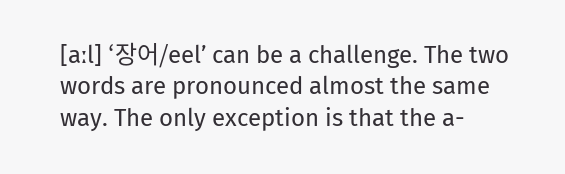[aːl] ‘장어/eel’ can be a challenge. The two words are pronounced almost the same way. The only exception is that the a-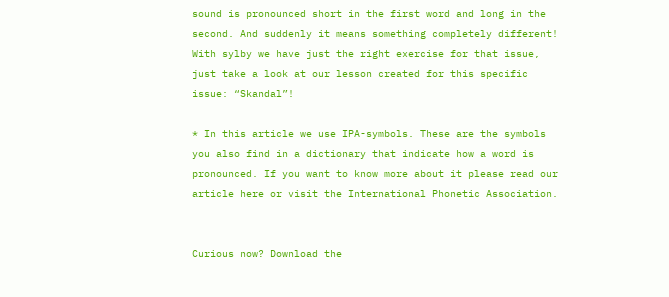sound is pronounced short in the first word and long in the second. And suddenly it means something completely different! With sylby we have just the right exercise for that issue, just take a look at our lesson created for this specific issue: “Skandal”!

* In this article we use IPA-symbols. These are the symbols you also find in a dictionary that indicate how a word is pronounced. If you want to know more about it please read our article here or visit the International Phonetic Association.


Curious now? Download the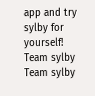app and try sylby for yourself!
Team sylby
Team sylby